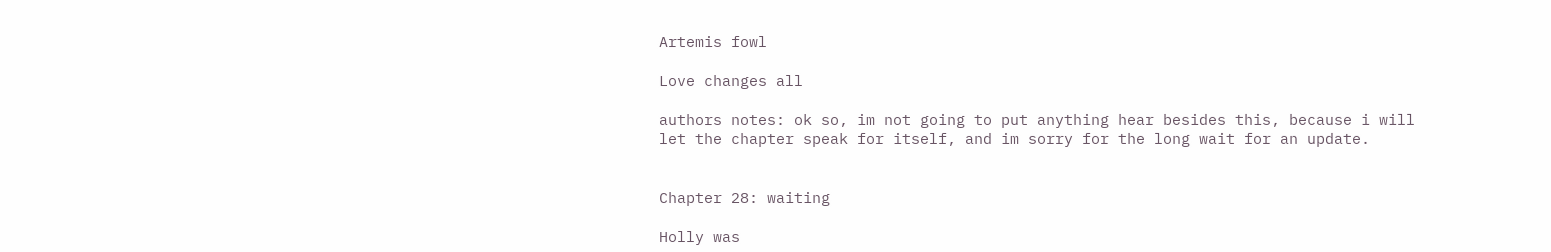Artemis fowl

Love changes all

authors notes: ok so, im not going to put anything hear besides this, because i will let the chapter speak for itself, and im sorry for the long wait for an update.


Chapter 28: waiting

Holly was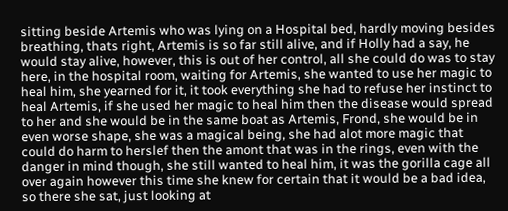sitting beside Artemis who was lying on a Hospital bed, hardly moving besides breathing, thats right, Artemis is so far still alive, and if Holly had a say, he would stay alive, however, this is out of her control, all she could do was to stay here, in the hospital room, waiting for Artemis, she wanted to use her magic to heal him, she yearned for it, it took everything she had to refuse her instinct to heal Artemis, if she used her magic to heal him then the disease would spread to her and she would be in the same boat as Artemis, Frond, she would be in even worse shape, she was a magical being, she had alot more magic that could do harm to herslef then the amont that was in the rings, even with the danger in mind though, she still wanted to heal him, it was the gorilla cage all over again however this time she knew for certain that it would be a bad idea, so there she sat, just looking at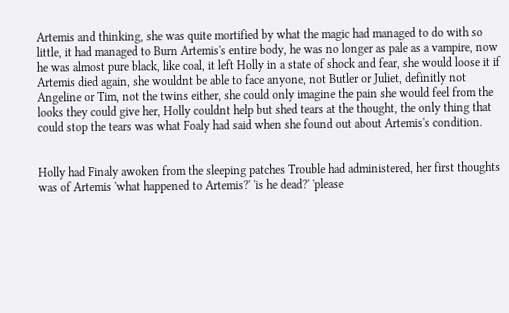Artemis and thinking, she was quite mortified by what the magic had managed to do with so little, it had managed to Burn Artemis's entire body, he was no longer as pale as a vampire, now he was almost pure black, like coal, it left Holly in a state of shock and fear, she would loose it if Artemis died again, she wouldnt be able to face anyone, not Butler or Juliet, definitly not Angeline or Tim, not the twins either, she could only imagine the pain she would feel from the looks they could give her, Holly couldnt help but shed tears at the thought, the only thing that could stop the tears was what Foaly had said when she found out about Artemis's condition.


Holly had Finaly awoken from the sleeping patches Trouble had administered, her first thoughts was of Artemis 'what happened to Artemis?' 'is he dead?' 'please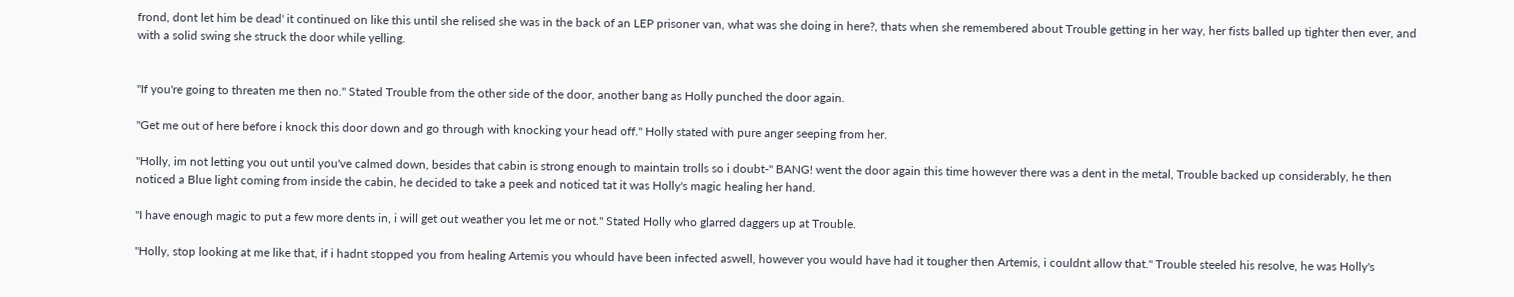frond, dont let him be dead' it continued on like this until she relised she was in the back of an LEP prisoner van, what was she doing in here?, thats when she remembered about Trouble getting in her way, her fists balled up tighter then ever, and with a solid swing she struck the door while yelling.


"If you're going to threaten me then no." Stated Trouble from the other side of the door, another bang as Holly punched the door again.

"Get me out of here before i knock this door down and go through with knocking your head off." Holly stated with pure anger seeping from her.

"Holly, im not letting you out until you've calmed down, besides that cabin is strong enough to maintain trolls so i doubt-" BANG! went the door again this time however there was a dent in the metal, Trouble backed up considerably, he then noticed a Blue light coming from inside the cabin, he decided to take a peek and noticed tat it was Holly's magic healing her hand.

"I have enough magic to put a few more dents in, i will get out weather you let me or not." Stated Holly who glarred daggers up at Trouble.

"Holly, stop looking at me like that, if i hadnt stopped you from healing Artemis you whould have been infected aswell, however you would have had it tougher then Artemis, i couldnt allow that." Trouble steeled his resolve, he was Holly's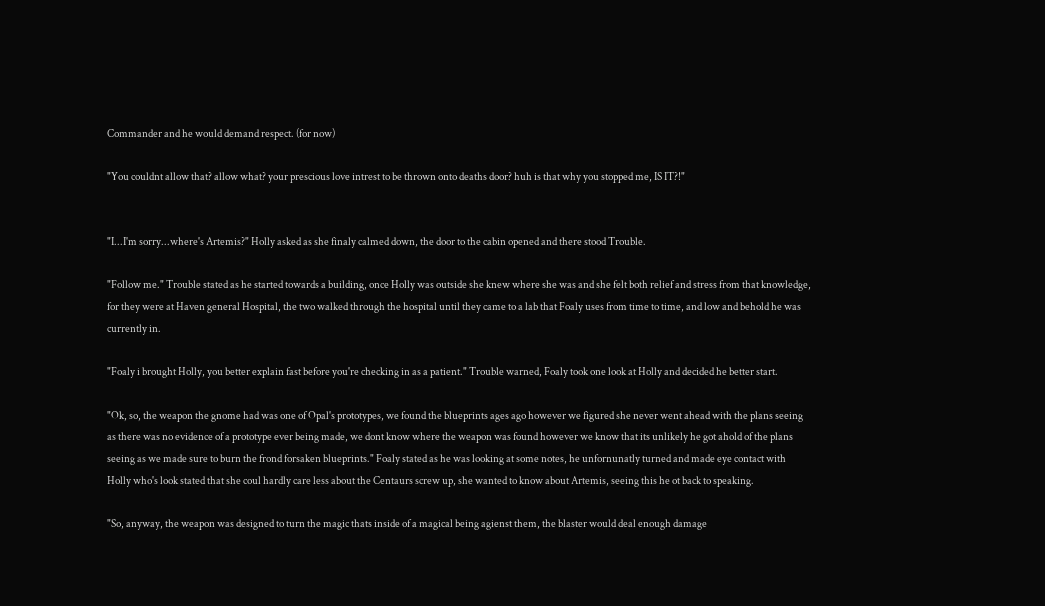Commander and he would demand respect. (for now)

"You couldnt allow that? allow what? your prescious love intrest to be thrown onto deaths door? huh is that why you stopped me, IS IT?!"


"I...I'm sorry...where's Artemis?" Holly asked as she finaly calmed down, the door to the cabin opened and there stood Trouble.

"Follow me." Trouble stated as he started towards a building, once Holly was outside she knew where she was and she felt both relief and stress from that knowledge, for they were at Haven general Hospital, the two walked through the hospital until they came to a lab that Foaly uses from time to time, and low and behold he was currently in.

"Foaly i brought Holly, you better explain fast before you're checking in as a patient." Trouble warned, Foaly took one look at Holly and decided he better start.

"Ok, so, the weapon the gnome had was one of Opal's prototypes, we found the blueprints ages ago however we figured she never went ahead with the plans seeing as there was no evidence of a prototype ever being made, we dont know where the weapon was found however we know that its unlikely he got ahold of the plans seeing as we made sure to burn the frond forsaken blueprints." Foaly stated as he was looking at some notes, he unfornunatly turned and made eye contact with Holly who's look stated that she coul hardly care less about the Centaurs screw up, she wanted to know about Artemis, seeing this he ot back to speaking.

"So, anyway, the weapon was designed to turn the magic thats inside of a magical being agienst them, the blaster would deal enough damage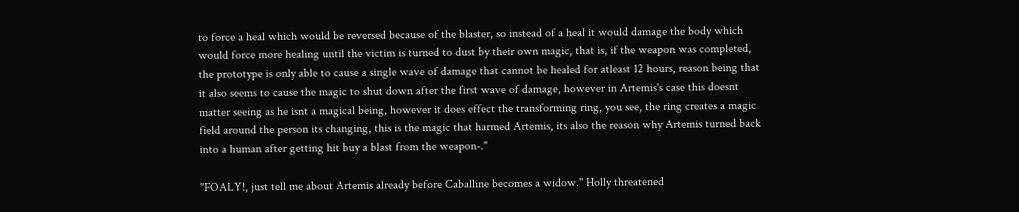to force a heal which would be reversed because of the blaster, so instead of a heal it would damage the body which would force more healing until the victim is turned to dust by their own magic, that is, if the weapon was completed, the prototype is only able to cause a single wave of damage that cannot be healed for atleast 12 hours, reason being that it also seems to cause the magic to shut down after the first wave of damage, however in Artemis's case this doesnt matter seeing as he isnt a magical being, however it does effect the transforming ring, you see, the ring creates a magic field around the person its changing, this is the magic that harmed Artemis, its also the reason why Artemis turned back into a human after getting hit buy a blast from the weapon-."

"FOALY!, just tell me about Artemis already before Caballine becomes a widow." Holly threatened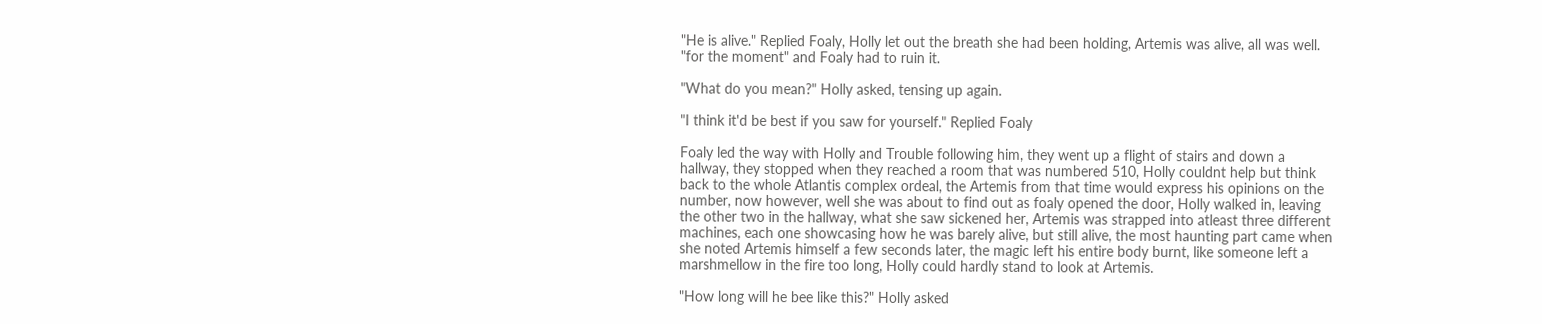"He is alive." Replied Foaly, Holly let out the breath she had been holding, Artemis was alive, all was well. "for the moment" and Foaly had to ruin it.

"What do you mean?" Holly asked, tensing up again.

"I think it'd be best if you saw for yourself." Replied Foaly

Foaly led the way with Holly and Trouble following him, they went up a flight of stairs and down a hallway, they stopped when they reached a room that was numbered 510, Holly couldnt help but think back to the whole Atlantis complex ordeal, the Artemis from that time would express his opinions on the number, now however, well she was about to find out as foaly opened the door, Holly walked in, leaving the other two in the hallway, what she saw sickened her, Artemis was strapped into atleast three different machines, each one showcasing how he was barely alive, but still alive, the most haunting part came when she noted Artemis himself a few seconds later, the magic left his entire body burnt, like someone left a marshmellow in the fire too long, Holly could hardly stand to look at Artemis.

"How long will he bee like this?" Holly asked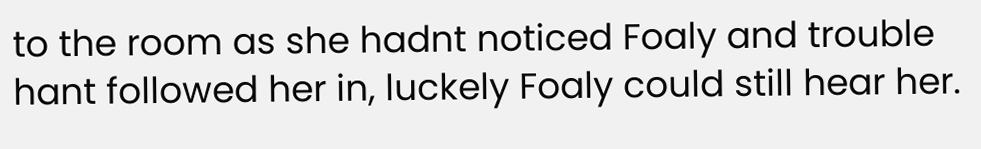to the room as she hadnt noticed Foaly and trouble hant followed her in, luckely Foaly could still hear her.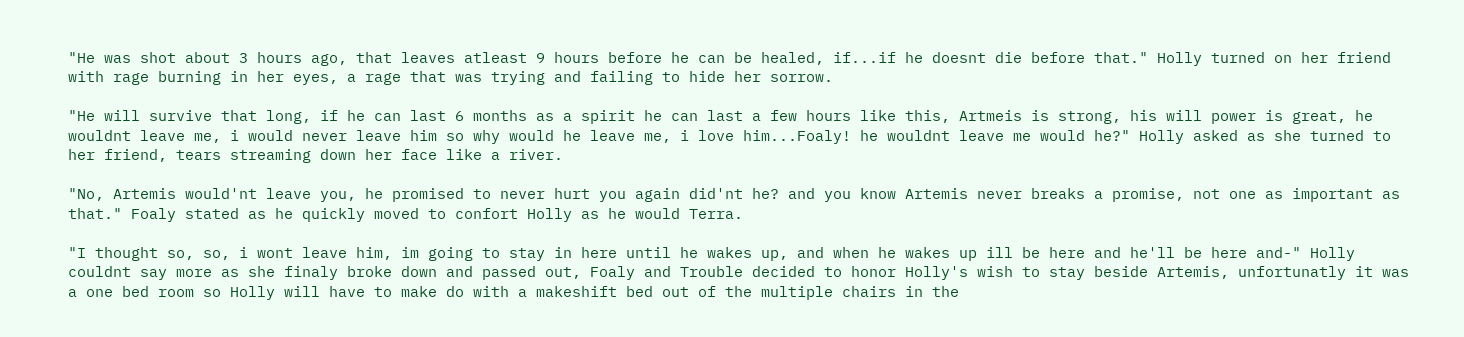"He was shot about 3 hours ago, that leaves atleast 9 hours before he can be healed, if...if he doesnt die before that." Holly turned on her friend with rage burning in her eyes, a rage that was trying and failing to hide her sorrow.

"He will survive that long, if he can last 6 months as a spirit he can last a few hours like this, Artmeis is strong, his will power is great, he wouldnt leave me, i would never leave him so why would he leave me, i love him...Foaly! he wouldnt leave me would he?" Holly asked as she turned to her friend, tears streaming down her face like a river.

"No, Artemis would'nt leave you, he promised to never hurt you again did'nt he? and you know Artemis never breaks a promise, not one as important as that." Foaly stated as he quickly moved to confort Holly as he would Terra.

"I thought so, so, i wont leave him, im going to stay in here until he wakes up, and when he wakes up ill be here and he'll be here and-" Holly couldnt say more as she finaly broke down and passed out, Foaly and Trouble decided to honor Holly's wish to stay beside Artemis, unfortunatly it was a one bed room so Holly will have to make do with a makeshift bed out of the multiple chairs in the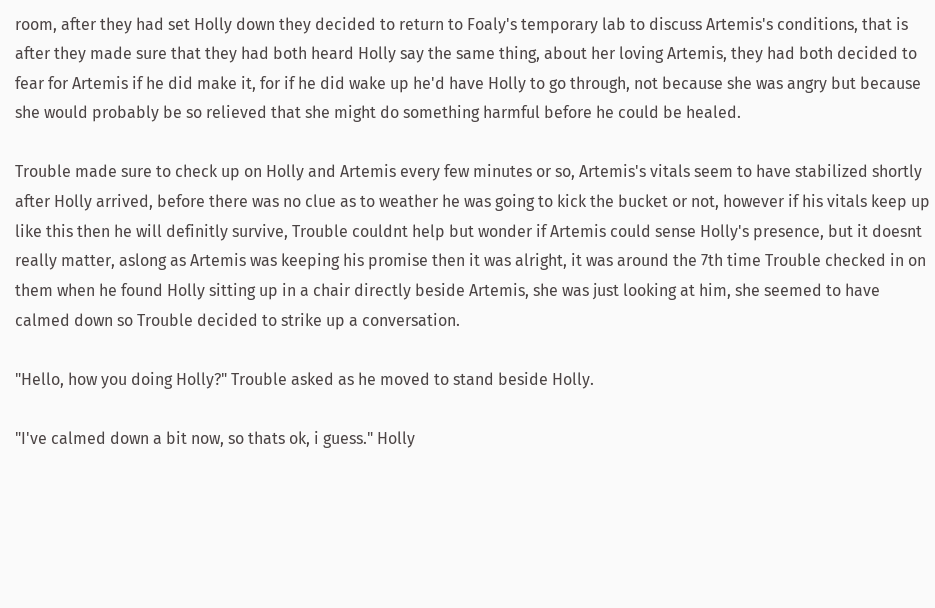room, after they had set Holly down they decided to return to Foaly's temporary lab to discuss Artemis's conditions, that is after they made sure that they had both heard Holly say the same thing, about her loving Artemis, they had both decided to fear for Artemis if he did make it, for if he did wake up he'd have Holly to go through, not because she was angry but because she would probably be so relieved that she might do something harmful before he could be healed.

Trouble made sure to check up on Holly and Artemis every few minutes or so, Artemis's vitals seem to have stabilized shortly after Holly arrived, before there was no clue as to weather he was going to kick the bucket or not, however if his vitals keep up like this then he will definitly survive, Trouble couldnt help but wonder if Artemis could sense Holly's presence, but it doesnt really matter, aslong as Artemis was keeping his promise then it was alright, it was around the 7th time Trouble checked in on them when he found Holly sitting up in a chair directly beside Artemis, she was just looking at him, she seemed to have calmed down so Trouble decided to strike up a conversation.

"Hello, how you doing Holly?" Trouble asked as he moved to stand beside Holly.

"I've calmed down a bit now, so thats ok, i guess." Holly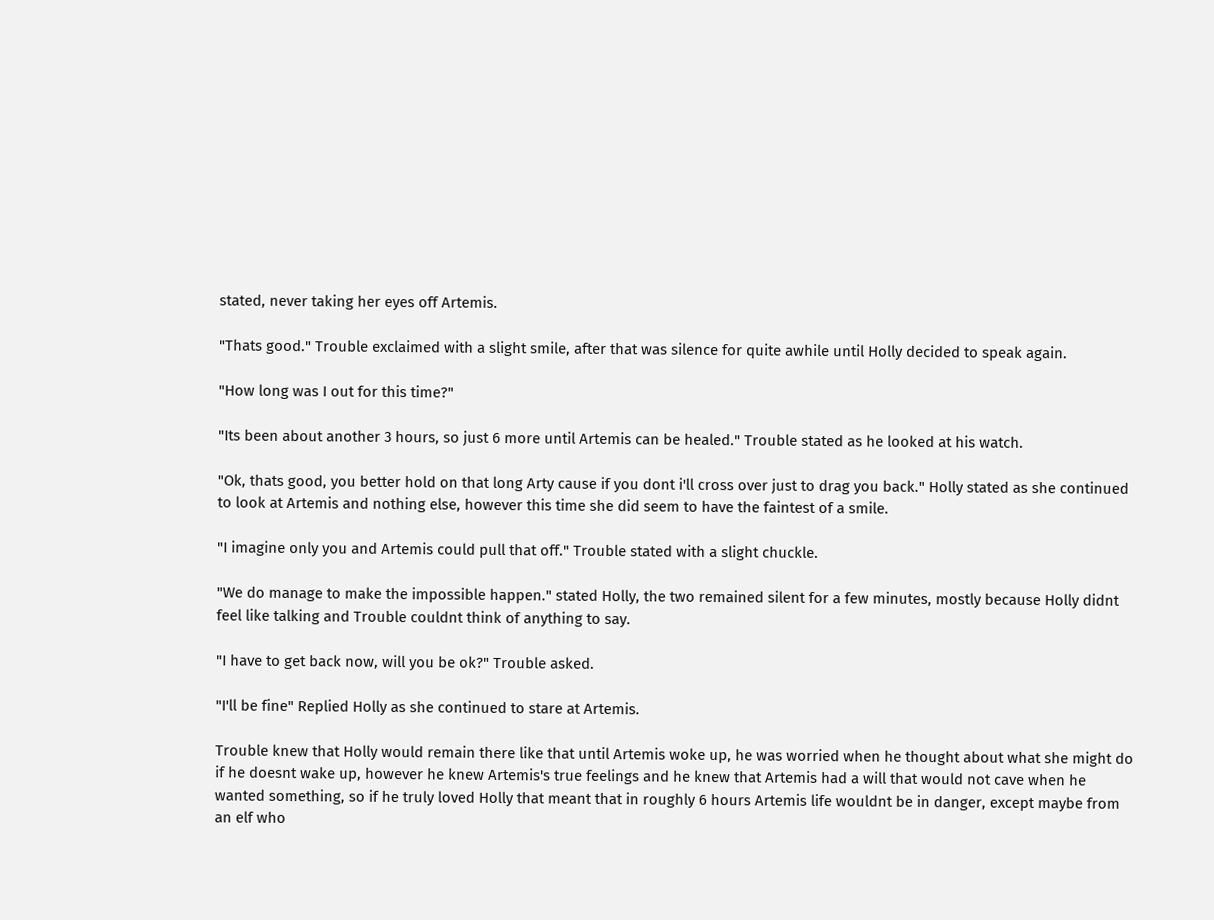stated, never taking her eyes off Artemis.

"Thats good." Trouble exclaimed with a slight smile, after that was silence for quite awhile until Holly decided to speak again.

"How long was I out for this time?"

"Its been about another 3 hours, so just 6 more until Artemis can be healed." Trouble stated as he looked at his watch.

"Ok, thats good, you better hold on that long Arty cause if you dont i'll cross over just to drag you back." Holly stated as she continued to look at Artemis and nothing else, however this time she did seem to have the faintest of a smile.

"I imagine only you and Artemis could pull that off." Trouble stated with a slight chuckle.

"We do manage to make the impossible happen." stated Holly, the two remained silent for a few minutes, mostly because Holly didnt feel like talking and Trouble couldnt think of anything to say.

"I have to get back now, will you be ok?" Trouble asked.

"I'll be fine" Replied Holly as she continued to stare at Artemis.

Trouble knew that Holly would remain there like that until Artemis woke up, he was worried when he thought about what she might do if he doesnt wake up, however he knew Artemis's true feelings and he knew that Artemis had a will that would not cave when he wanted something, so if he truly loved Holly that meant that in roughly 6 hours Artemis life wouldnt be in danger, except maybe from an elf who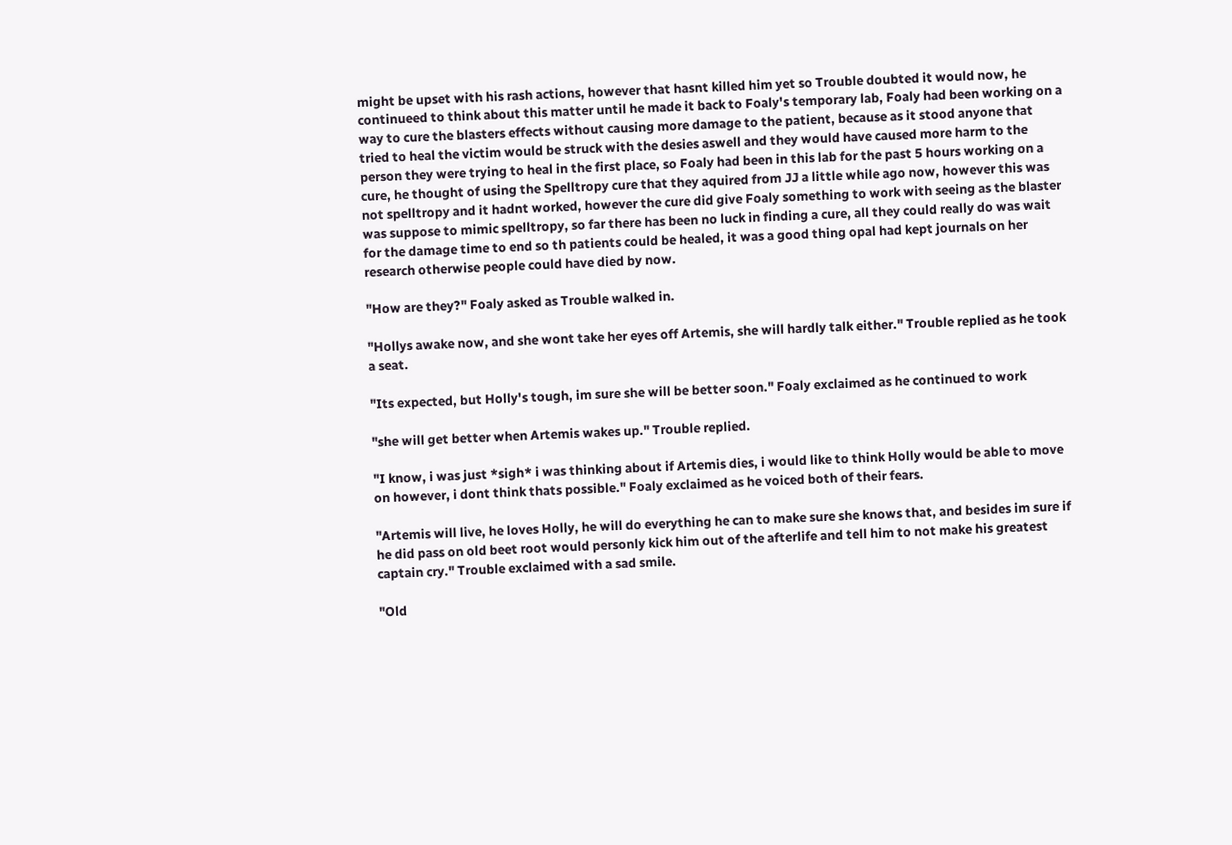might be upset with his rash actions, however that hasnt killed him yet so Trouble doubted it would now, he continueed to think about this matter until he made it back to Foaly's temporary lab, Foaly had been working on a way to cure the blasters effects without causing more damage to the patient, because as it stood anyone that tried to heal the victim would be struck with the desies aswell and they would have caused more harm to the person they were trying to heal in the first place, so Foaly had been in this lab for the past 5 hours working on a cure, he thought of using the Spelltropy cure that they aquired from JJ a little while ago now, however this was not spelltropy and it hadnt worked, however the cure did give Foaly something to work with seeing as the blaster was suppose to mimic spelltropy, so far there has been no luck in finding a cure, all they could really do was wait for the damage time to end so th patients could be healed, it was a good thing opal had kept journals on her research otherwise people could have died by now.

"How are they?" Foaly asked as Trouble walked in.

"Hollys awake now, and she wont take her eyes off Artemis, she will hardly talk either." Trouble replied as he took a seat.

"Its expected, but Holly's tough, im sure she will be better soon." Foaly exclaimed as he continued to work

"she will get better when Artemis wakes up." Trouble replied.

"I know, i was just *sigh* i was thinking about if Artemis dies, i would like to think Holly would be able to move on however, i dont think thats possible." Foaly exclaimed as he voiced both of their fears.

"Artemis will live, he loves Holly, he will do everything he can to make sure she knows that, and besides im sure if he did pass on old beet root would personly kick him out of the afterlife and tell him to not make his greatest captain cry." Trouble exclaimed with a sad smile.

"Old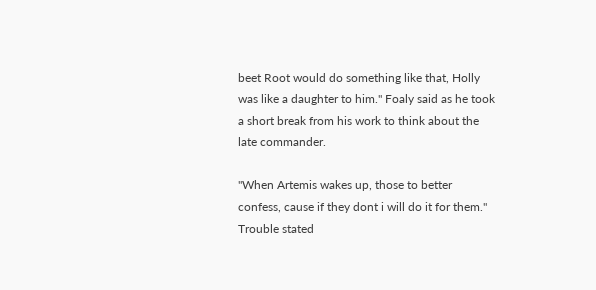beet Root would do something like that, Holly was like a daughter to him." Foaly said as he took a short break from his work to think about the late commander.

"When Artemis wakes up, those to better confess, cause if they dont i will do it for them." Trouble stated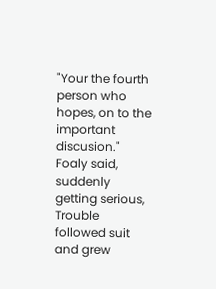"Your the fourth person who hopes, on to the important discusion." Foaly said, suddenly getting serious, Trouble followed suit and grew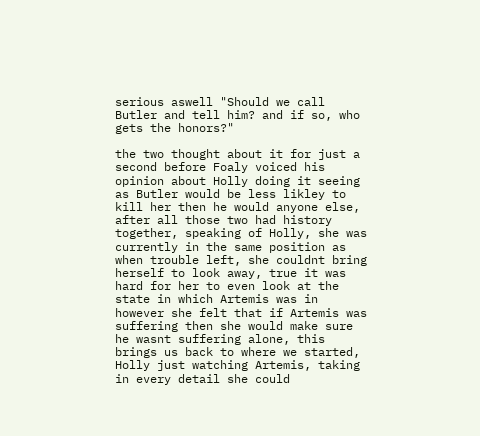serious aswell "Should we call Butler and tell him? and if so, who gets the honors?"

the two thought about it for just a second before Foaly voiced his opinion about Holly doing it seeing as Butler would be less likley to kill her then he would anyone else, after all those two had history together, speaking of Holly, she was currently in the same position as when trouble left, she couldnt bring herself to look away, true it was hard for her to even look at the state in which Artemis was in however she felt that if Artemis was suffering then she would make sure he wasnt suffering alone, this brings us back to where we started, Holly just watching Artemis, taking in every detail she could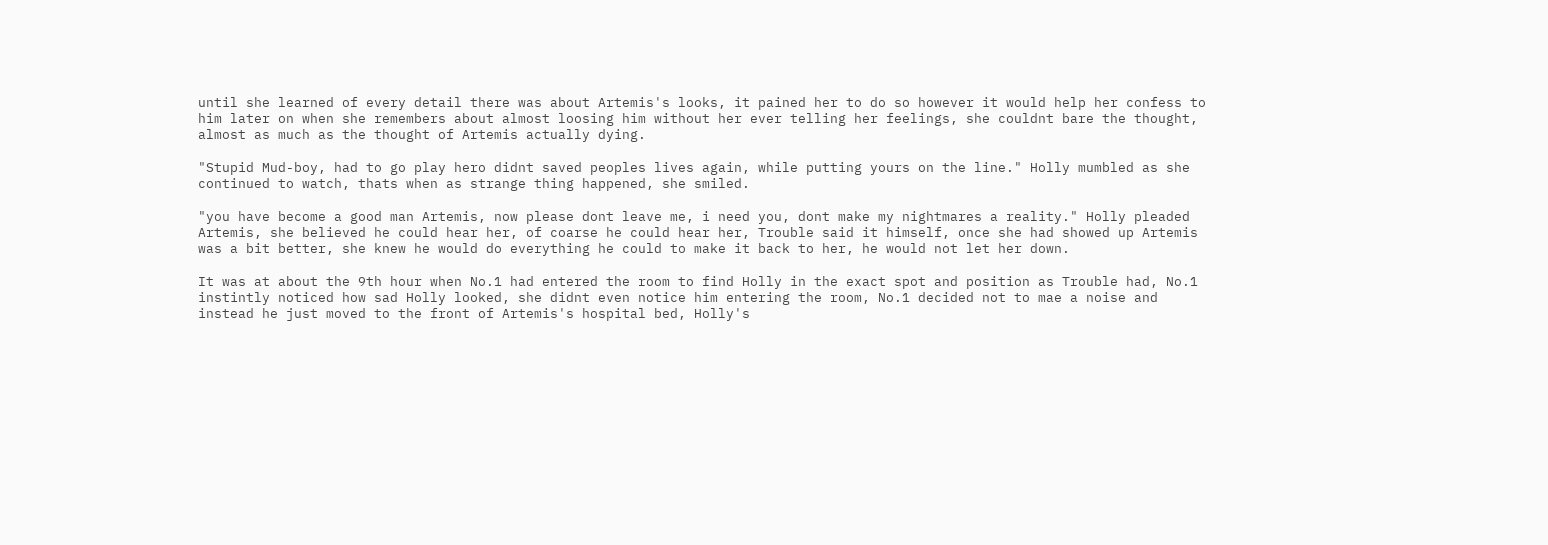until she learned of every detail there was about Artemis's looks, it pained her to do so however it would help her confess to him later on when she remembers about almost loosing him without her ever telling her feelings, she couldnt bare the thought, almost as much as the thought of Artemis actually dying.

"Stupid Mud-boy, had to go play hero didnt saved peoples lives again, while putting yours on the line." Holly mumbled as she continued to watch, thats when as strange thing happened, she smiled.

"you have become a good man Artemis, now please dont leave me, i need you, dont make my nightmares a reality." Holly pleaded Artemis, she believed he could hear her, of coarse he could hear her, Trouble said it himself, once she had showed up Artemis was a bit better, she knew he would do everything he could to make it back to her, he would not let her down.

It was at about the 9th hour when No.1 had entered the room to find Holly in the exact spot and position as Trouble had, No.1 instintly noticed how sad Holly looked, she didnt even notice him entering the room, No.1 decided not to mae a noise and instead he just moved to the front of Artemis's hospital bed, Holly's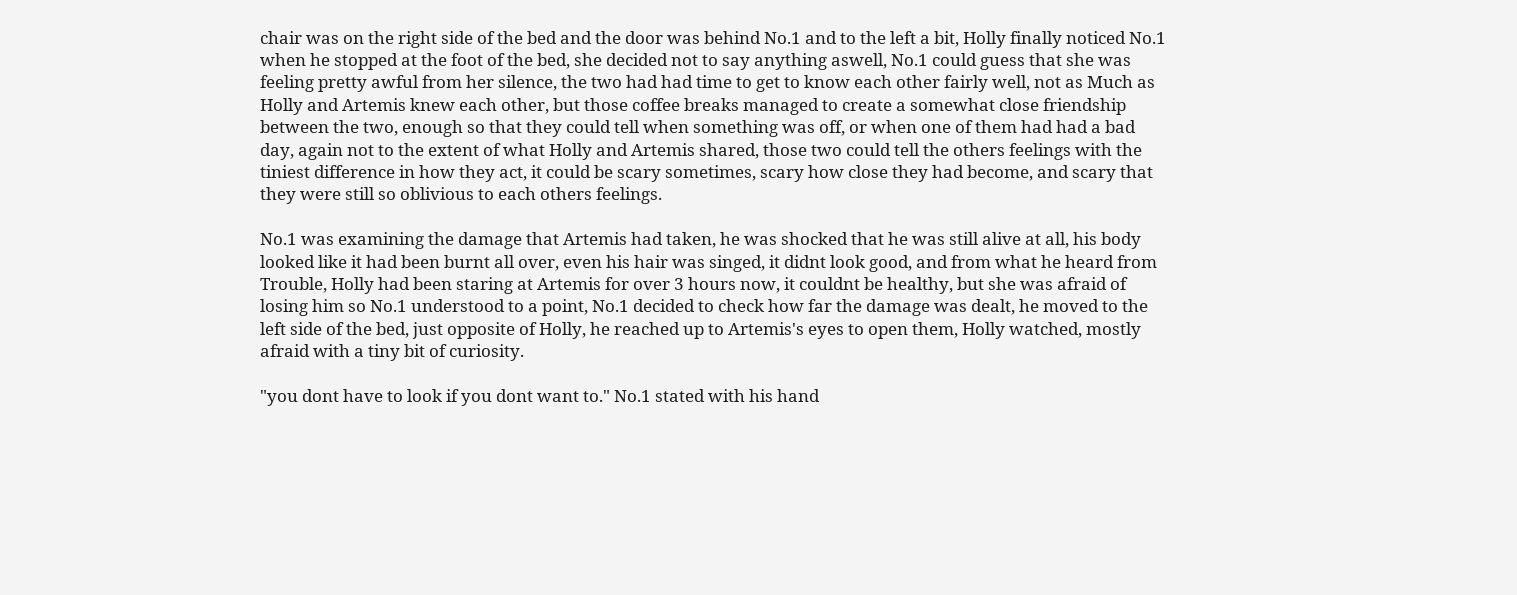chair was on the right side of the bed and the door was behind No.1 and to the left a bit, Holly finally noticed No.1 when he stopped at the foot of the bed, she decided not to say anything aswell, No.1 could guess that she was feeling pretty awful from her silence, the two had had time to get to know each other fairly well, not as Much as Holly and Artemis knew each other, but those coffee breaks managed to create a somewhat close friendship between the two, enough so that they could tell when something was off, or when one of them had had a bad day, again not to the extent of what Holly and Artemis shared, those two could tell the others feelings with the tiniest difference in how they act, it could be scary sometimes, scary how close they had become, and scary that they were still so oblivious to each others feelings.

No.1 was examining the damage that Artemis had taken, he was shocked that he was still alive at all, his body looked like it had been burnt all over, even his hair was singed, it didnt look good, and from what he heard from Trouble, Holly had been staring at Artemis for over 3 hours now, it couldnt be healthy, but she was afraid of losing him so No.1 understood to a point, No.1 decided to check how far the damage was dealt, he moved to the left side of the bed, just opposite of Holly, he reached up to Artemis's eyes to open them, Holly watched, mostly afraid with a tiny bit of curiosity.

"you dont have to look if you dont want to." No.1 stated with his hand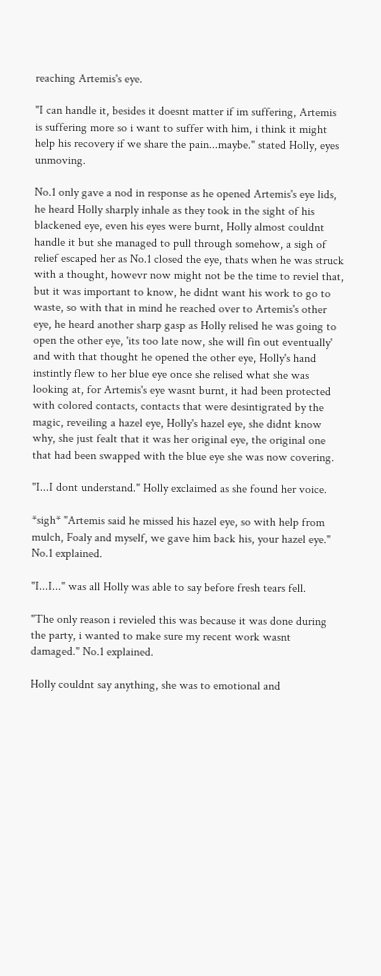reaching Artemis's eye.

"I can handle it, besides it doesnt matter if im suffering, Artemis is suffering more so i want to suffer with him, i think it might help his recovery if we share the pain...maybe." stated Holly, eyes unmoving.

No.1 only gave a nod in response as he opened Artemis's eye lids, he heard Holly sharply inhale as they took in the sight of his blackened eye, even his eyes were burnt, Holly almost couldnt handle it but she managed to pull through somehow, a sigh of relief escaped her as No.1 closed the eye, thats when he was struck with a thought, howevr now might not be the time to reviel that, but it was important to know, he didnt want his work to go to waste, so with that in mind he reached over to Artemis's other eye, he heard another sharp gasp as Holly relised he was going to open the other eye, 'its too late now, she will fin out eventually' and with that thought he opened the other eye, Holly's hand instintly flew to her blue eye once she relised what she was looking at, for Artemis's eye wasnt burnt, it had been protected with colored contacts, contacts that were desintigrated by the magic, reveiling a hazel eye, Holly's hazel eye, she didnt know why, she just fealt that it was her original eye, the original one that had been swapped with the blue eye she was now covering.

"I...I dont understand." Holly exclaimed as she found her voice.

*sigh* "Artemis said he missed his hazel eye, so with help from mulch, Foaly and myself, we gave him back his, your hazel eye." No.1 explained.

"I...I..." was all Holly was able to say before fresh tears fell.

"The only reason i revieled this was because it was done during the party, i wanted to make sure my recent work wasnt damaged." No.1 explained.

Holly couldnt say anything, she was to emotional and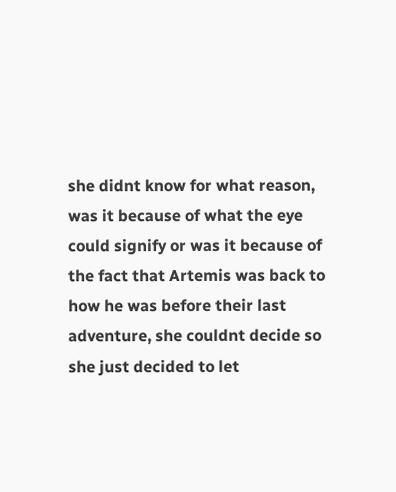she didnt know for what reason, was it because of what the eye could signify or was it because of the fact that Artemis was back to how he was before their last adventure, she couldnt decide so she just decided to let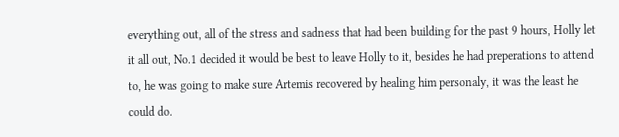everything out, all of the stress and sadness that had been building for the past 9 hours, Holly let it all out, No.1 decided it would be best to leave Holly to it, besides he had preperations to attend to, he was going to make sure Artemis recovered by healing him personaly, it was the least he could do.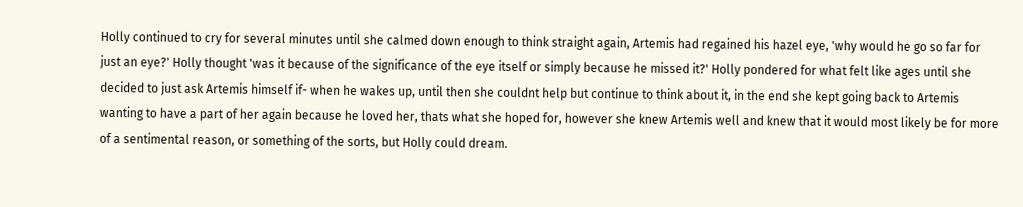Holly continued to cry for several minutes until she calmed down enough to think straight again, Artemis had regained his hazel eye, 'why would he go so far for just an eye?' Holly thought 'was it because of the significance of the eye itself or simply because he missed it?' Holly pondered for what felt like ages until she decided to just ask Artemis himself if- when he wakes up, until then she couldnt help but continue to think about it, in the end she kept going back to Artemis wanting to have a part of her again because he loved her, thats what she hoped for, however she knew Artemis well and knew that it would most likely be for more of a sentimental reason, or something of the sorts, but Holly could dream.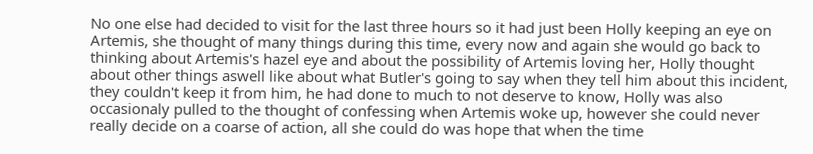No one else had decided to visit for the last three hours so it had just been Holly keeping an eye on Artemis, she thought of many things during this time, every now and again she would go back to thinking about Artemis's hazel eye and about the possibility of Artemis loving her, Holly thought about other things aswell like about what Butler's going to say when they tell him about this incident, they couldn't keep it from him, he had done to much to not deserve to know, Holly was also occasionaly pulled to the thought of confessing when Artemis woke up, however she could never really decide on a coarse of action, all she could do was hope that when the time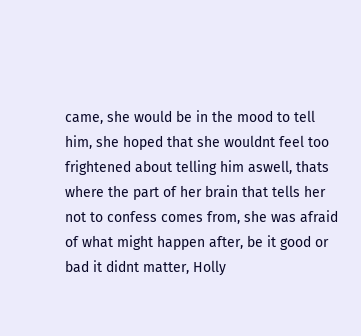came, she would be in the mood to tell him, she hoped that she wouldnt feel too frightened about telling him aswell, thats where the part of her brain that tells her not to confess comes from, she was afraid of what might happen after, be it good or bad it didnt matter, Holly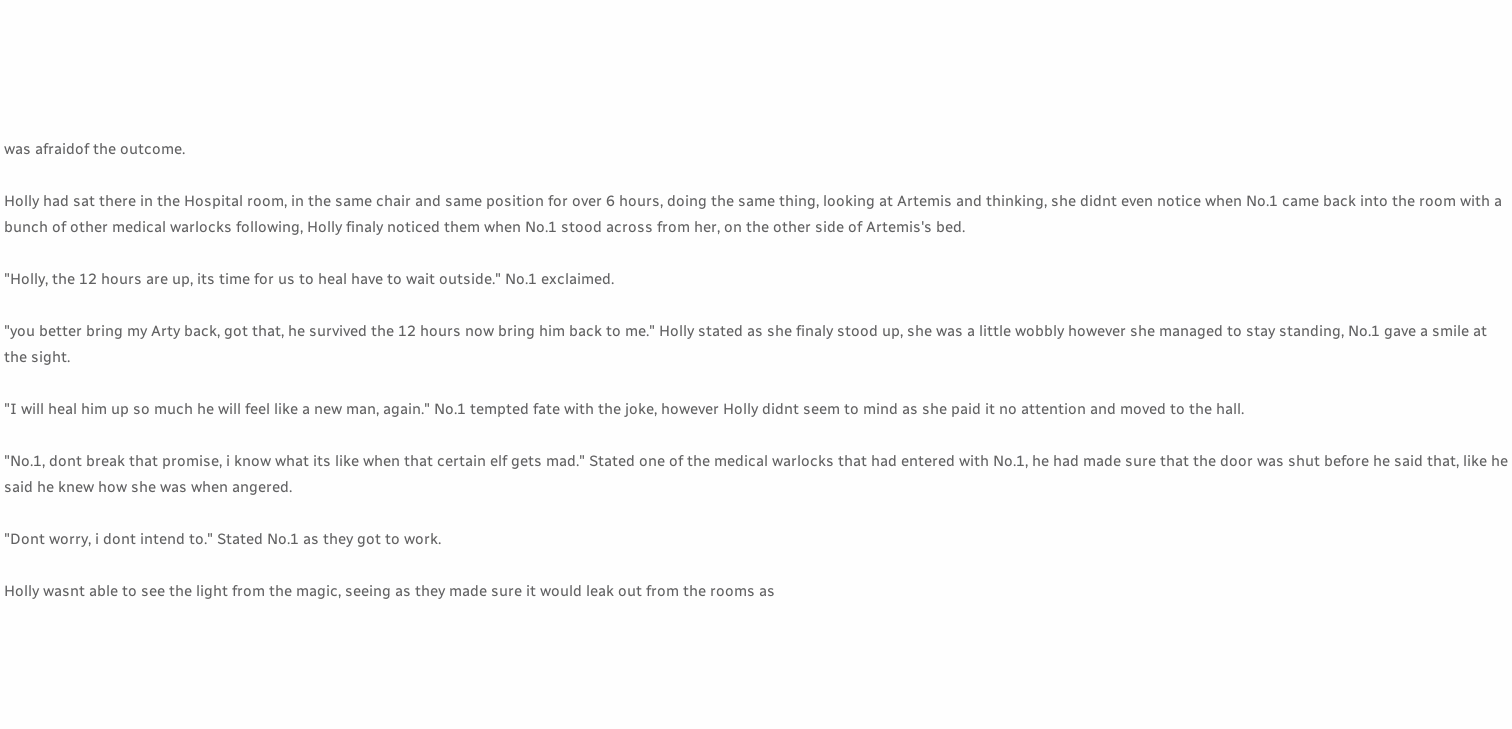was afraidof the outcome.

Holly had sat there in the Hospital room, in the same chair and same position for over 6 hours, doing the same thing, looking at Artemis and thinking, she didnt even notice when No.1 came back into the room with a bunch of other medical warlocks following, Holly finaly noticed them when No.1 stood across from her, on the other side of Artemis's bed.

"Holly, the 12 hours are up, its time for us to heal have to wait outside." No.1 exclaimed.

"you better bring my Arty back, got that, he survived the 12 hours now bring him back to me." Holly stated as she finaly stood up, she was a little wobbly however she managed to stay standing, No.1 gave a smile at the sight.

"I will heal him up so much he will feel like a new man, again." No.1 tempted fate with the joke, however Holly didnt seem to mind as she paid it no attention and moved to the hall.

"No.1, dont break that promise, i know what its like when that certain elf gets mad." Stated one of the medical warlocks that had entered with No.1, he had made sure that the door was shut before he said that, like he said he knew how she was when angered.

"Dont worry, i dont intend to." Stated No.1 as they got to work.

Holly wasnt able to see the light from the magic, seeing as they made sure it would leak out from the rooms as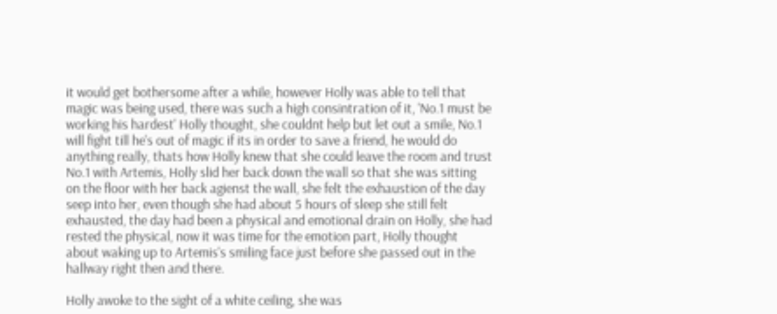it would get bothersome after a while, however Holly was able to tell that magic was being used, there was such a high consintration of it, 'No.1 must be working his hardest' Holly thought, she couldnt help but let out a smile, No.1 will fight till he's out of magic if its in order to save a friend, he would do anything really, thats how Holly knew that she could leave the room and trust No.1 with Artemis, Holly slid her back down the wall so that she was sitting on the floor with her back agienst the wall, she felt the exhaustion of the day seep into her, even though she had about 5 hours of sleep she still felt exhausted, the day had been a physical and emotional drain on Holly, she had rested the physical, now it was time for the emotion part, Holly thought about waking up to Artemis's smiling face just before she passed out in the hallway right then and there.

Holly awoke to the sight of a white ceiling, she was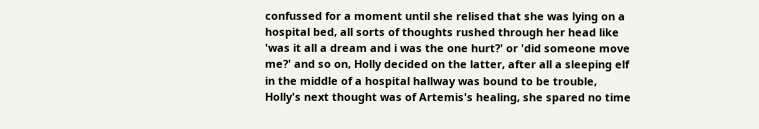confussed for a moment until she relised that she was lying on a hospital bed, all sorts of thoughts rushed through her head like 'was it all a dream and i was the one hurt?' or 'did someone move me?' and so on, Holly decided on the latter, after all a sleeping elf in the middle of a hospital hallway was bound to be trouble, Holly's next thought was of Artemis's healing, she spared no time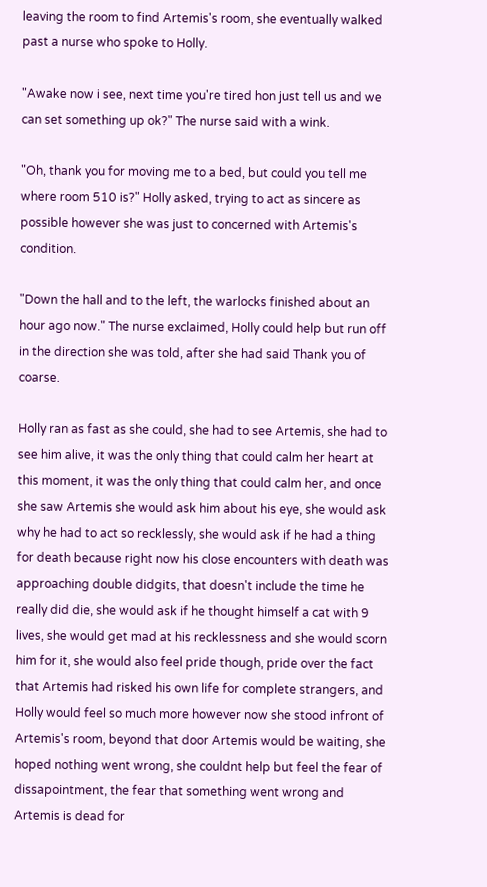leaving the room to find Artemis's room, she eventually walked past a nurse who spoke to Holly.

"Awake now i see, next time you're tired hon just tell us and we can set something up ok?" The nurse said with a wink.

"Oh, thank you for moving me to a bed, but could you tell me where room 510 is?" Holly asked, trying to act as sincere as possible however she was just to concerned with Artemis's condition.

"Down the hall and to the left, the warlocks finished about an hour ago now." The nurse exclaimed, Holly could help but run off in the direction she was told, after she had said Thank you of coarse.

Holly ran as fast as she could, she had to see Artemis, she had to see him alive, it was the only thing that could calm her heart at this moment, it was the only thing that could calm her, and once she saw Artemis she would ask him about his eye, she would ask why he had to act so recklessly, she would ask if he had a thing for death because right now his close encounters with death was approaching double didgits, that doesn't include the time he really did die, she would ask if he thought himself a cat with 9 lives, she would get mad at his recklessness and she would scorn him for it, she would also feel pride though, pride over the fact that Artemis had risked his own life for complete strangers, and Holly would feel so much more however now she stood infront of Artemis's room, beyond that door Artemis would be waiting, she hoped nothing went wrong, she couldnt help but feel the fear of dissapointment, the fear that something went wrong and Artemis is dead for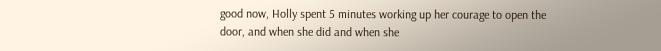good now, Holly spent 5 minutes working up her courage to open the door, and when she did and when she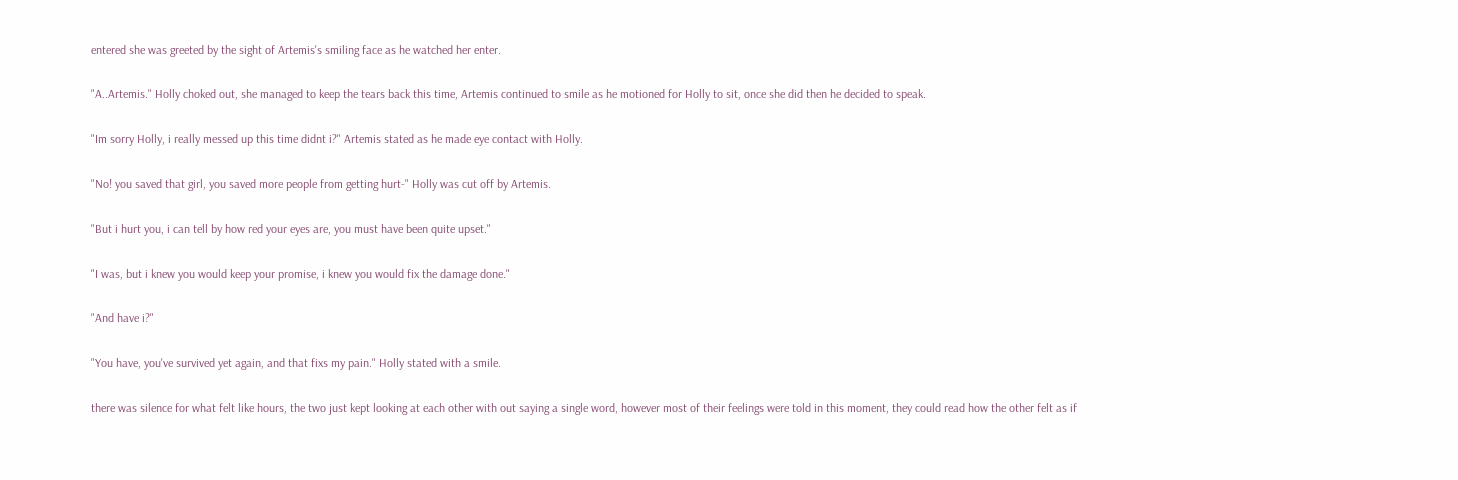entered she was greeted by the sight of Artemis's smiling face as he watched her enter.

"A..Artemis." Holly choked out, she managed to keep the tears back this time, Artemis continued to smile as he motioned for Holly to sit, once she did then he decided to speak.

"Im sorry Holly, i really messed up this time didnt i?" Artemis stated as he made eye contact with Holly.

"No! you saved that girl, you saved more people from getting hurt-" Holly was cut off by Artemis.

"But i hurt you, i can tell by how red your eyes are, you must have been quite upset."

"I was, but i knew you would keep your promise, i knew you would fix the damage done."

"And have i?"

"You have, you've survived yet again, and that fixs my pain." Holly stated with a smile.

there was silence for what felt like hours, the two just kept looking at each other with out saying a single word, however most of their feelings were told in this moment, they could read how the other felt as if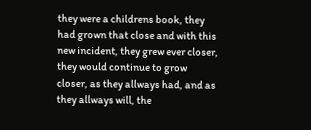they were a childrens book, they had grown that close and with this new incident, they grew ever closer, they would continue to grow closer, as they allways had, and as they allways will, the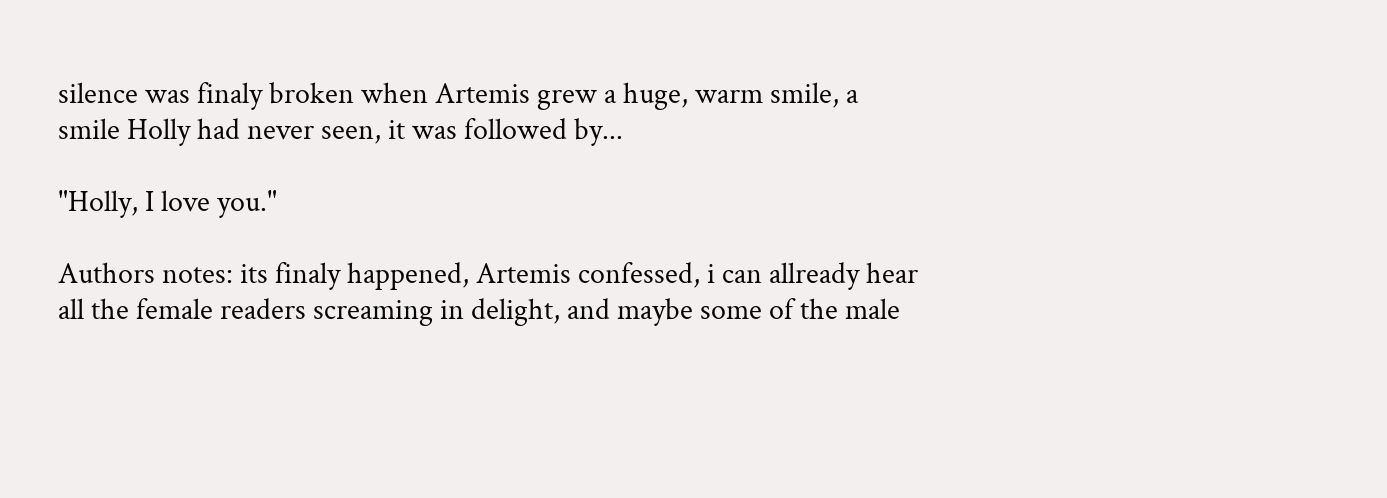silence was finaly broken when Artemis grew a huge, warm smile, a smile Holly had never seen, it was followed by...

"Holly, I love you."

Authors notes: its finaly happened, Artemis confessed, i can allready hear all the female readers screaming in delight, and maybe some of the male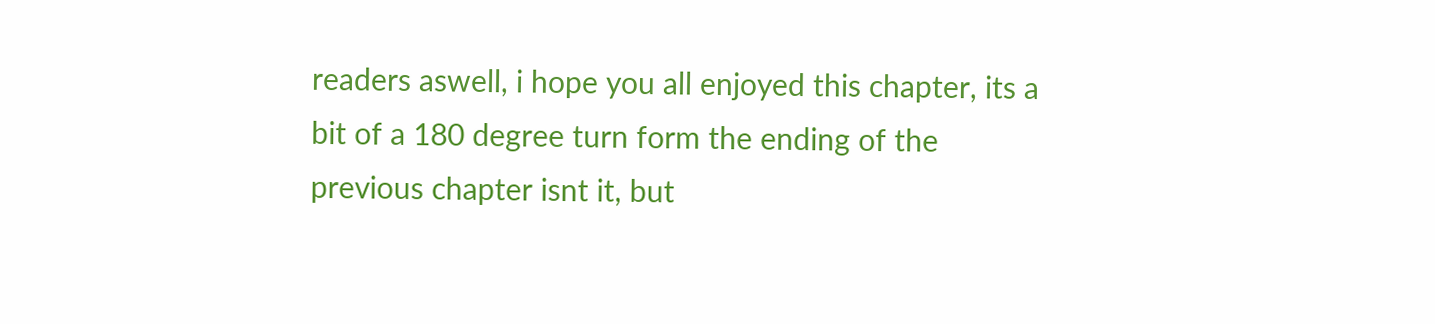readers aswell, i hope you all enjoyed this chapter, its a bit of a 180 degree turn form the ending of the previous chapter isnt it, but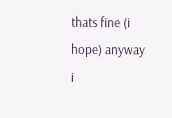thats fine (i hope) anyway i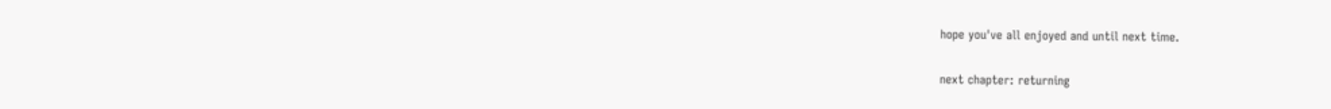hope you've all enjoyed and until next time.


next chapter: returning